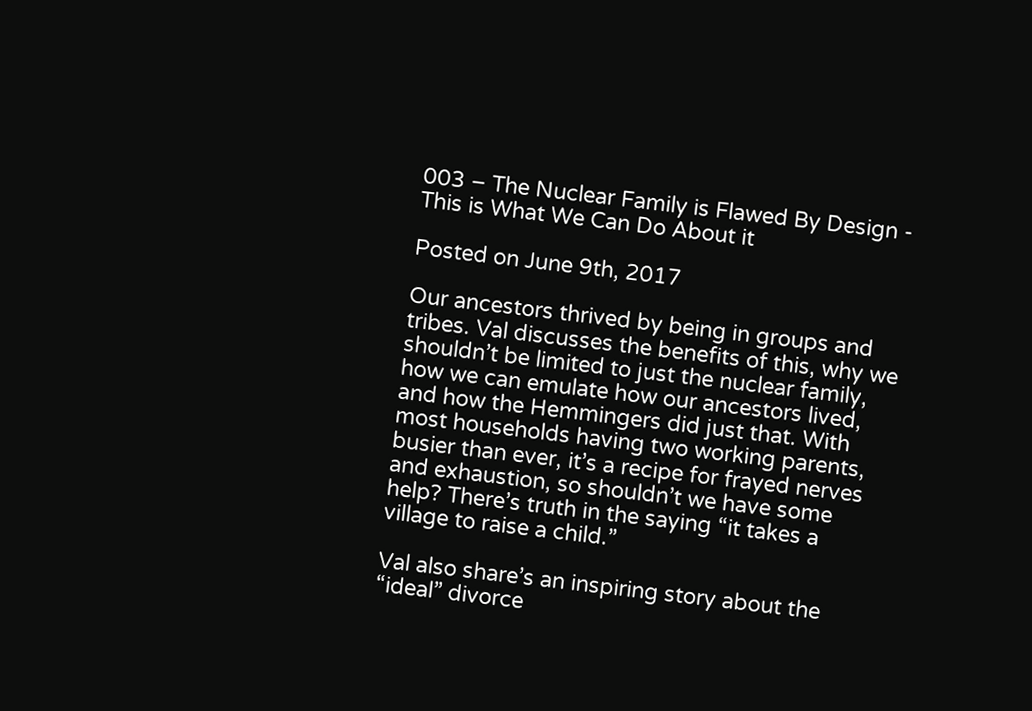003 – The Nuclear Family is Flawed By Design - This is What We Can Do About it

Posted on June 9th, 2017

Our ancestors thrived by being in groups and tribes. Val discusses the benefits of this, why we shouldn’t be limited to just the nuclear family, how we can emulate how our ancestors lived, and how the Hemmingers did just that. With most households having two working parents, busier than ever, it’s a recipe for frayed nerves and exhaustion, so shouldn’t we have some help? There’s truth in the saying “it takes a village to raise a child.”

Val also share’s an inspiring story about the “ideal” divorce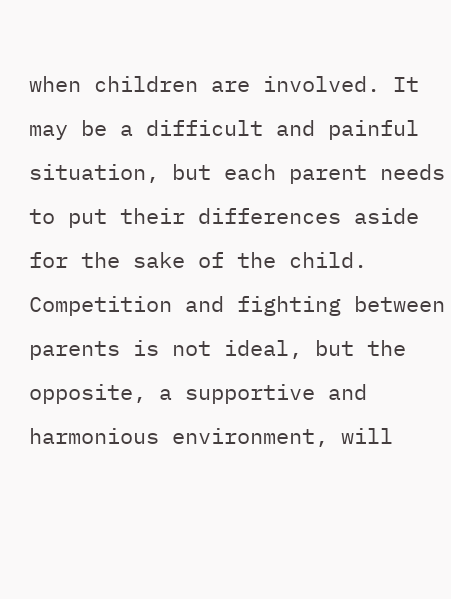when children are involved. It may be a difficult and painful situation, but each parent needs to put their differences aside for the sake of the child. Competition and fighting between parents is not ideal, but the opposite, a supportive and harmonious environment, will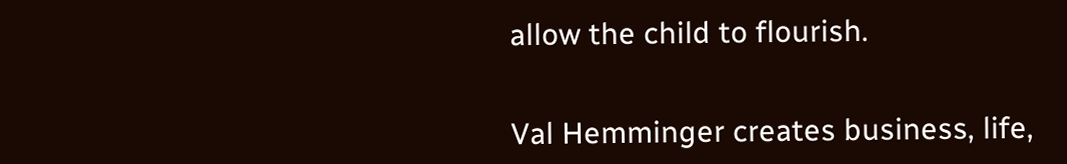allow the child to flourish.


Val Hemminger creates business, life,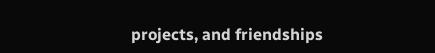projects, and friendships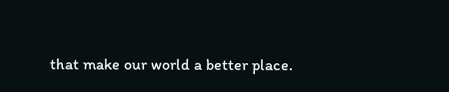that make our world a better place.